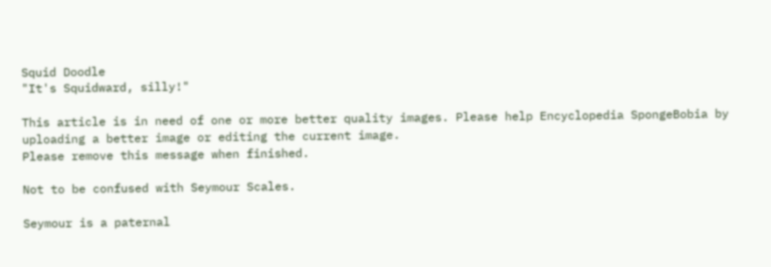Squid Doodle
"It's Squidward, silly!"

This article is in need of one or more better quality images. Please help Encyclopedia SpongeBobia by uploading a better image or editing the current image.
Please remove this message when finished.

Not to be confused with Seymour Scales.

Seymour is a paternal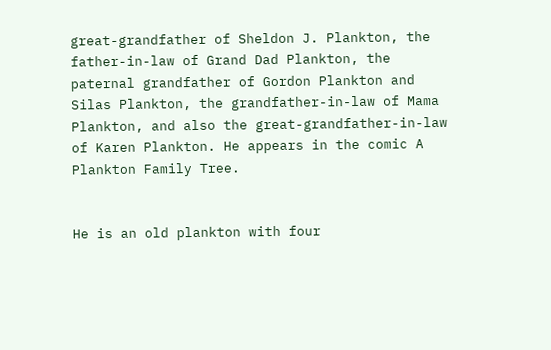great-grandfather of Sheldon J. Plankton, the father-in-law of Grand Dad Plankton, the paternal grandfather of Gordon Plankton and Silas Plankton, the grandfather-in-law of Mama Plankton, and also the great-grandfather-in-law of Karen Plankton. He appears in the comic A Plankton Family Tree.


He is an old plankton with four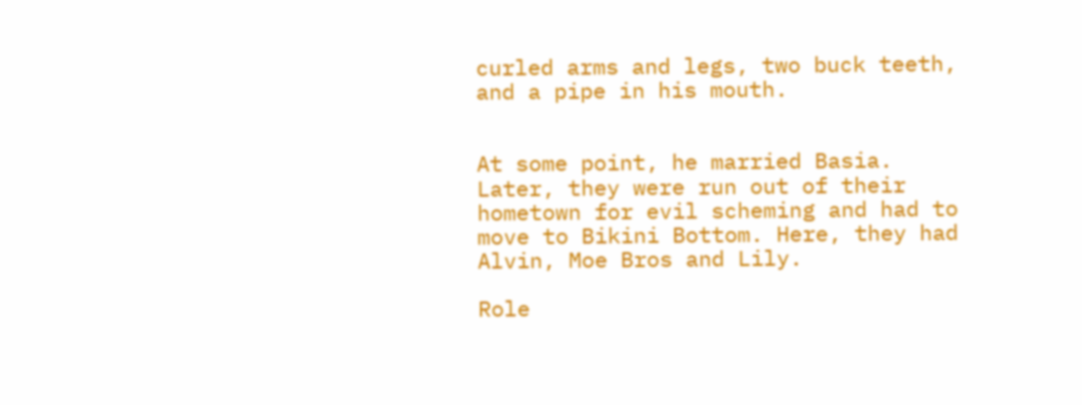curled arms and legs, two buck teeth, and a pipe in his mouth.


At some point, he married Basia. Later, they were run out of their hometown for evil scheming and had to move to Bikini Bottom. Here, they had Alvin, Moe Bros and Lily.

Role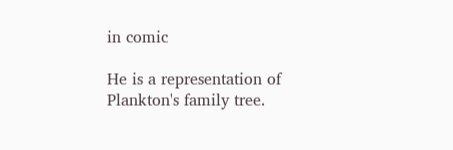in comic

He is a representation of Plankton's family tree.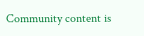Community content is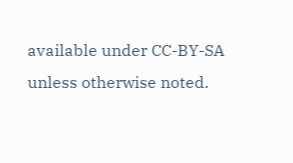available under CC-BY-SA unless otherwise noted.